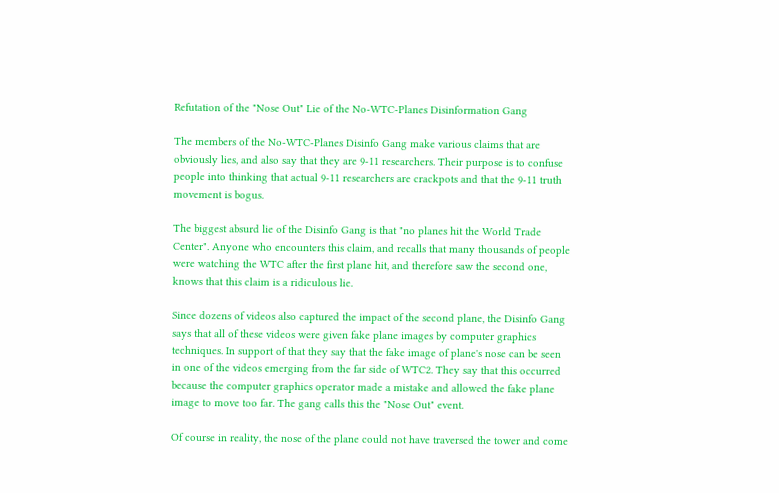Refutation of the "Nose Out" Lie of the No-WTC-Planes Disinformation Gang

The members of the No-WTC-Planes Disinfo Gang make various claims that are obviously lies, and also say that they are 9-11 researchers. Their purpose is to confuse people into thinking that actual 9-11 researchers are crackpots and that the 9-11 truth movement is bogus.

The biggest absurd lie of the Disinfo Gang is that "no planes hit the World Trade Center". Anyone who encounters this claim, and recalls that many thousands of people were watching the WTC after the first plane hit, and therefore saw the second one, knows that this claim is a ridiculous lie.

Since dozens of videos also captured the impact of the second plane, the Disinfo Gang says that all of these videos were given fake plane images by computer graphics techniques. In support of that they say that the fake image of plane's nose can be seen in one of the videos emerging from the far side of WTC2. They say that this occurred because the computer graphics operator made a mistake and allowed the fake plane image to move too far. The gang calls this the "Nose Out" event.

Of course in reality, the nose of the plane could not have traversed the tower and come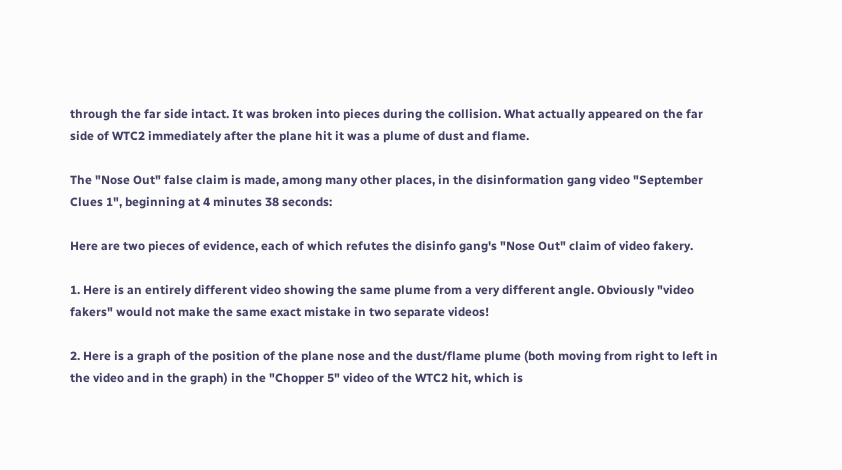through the far side intact. It was broken into pieces during the collision. What actually appeared on the far side of WTC2 immediately after the plane hit it was a plume of dust and flame.

The "Nose Out" false claim is made, among many other places, in the disinformation gang video "September Clues 1", beginning at 4 minutes 38 seconds:

Here are two pieces of evidence, each of which refutes the disinfo gang's "Nose Out" claim of video fakery.

1. Here is an entirely different video showing the same plume from a very different angle. Obviously "video fakers" would not make the same exact mistake in two separate videos!

2. Here is a graph of the position of the plane nose and the dust/flame plume (both moving from right to left in the video and in the graph) in the "Chopper 5" video of the WTC2 hit, which is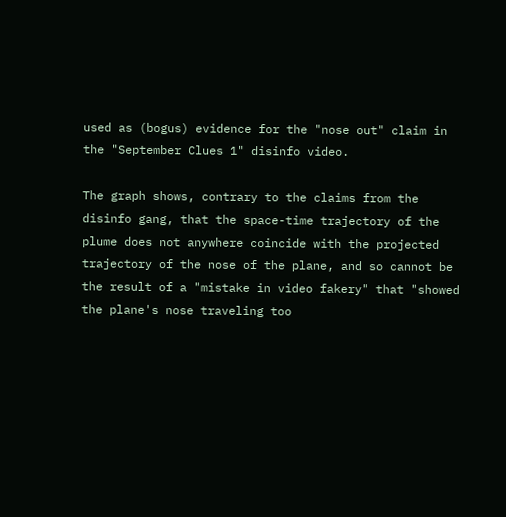used as (bogus) evidence for the "nose out" claim in the "September Clues 1" disinfo video.

The graph shows, contrary to the claims from the disinfo gang, that the space-time trajectory of the plume does not anywhere coincide with the projected trajectory of the nose of the plane, and so cannot be the result of a "mistake in video fakery" that "showed the plane's nose traveling too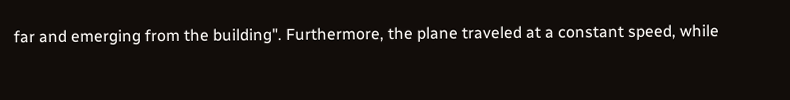far and emerging from the building". Furthermore, the plane traveled at a constant speed, while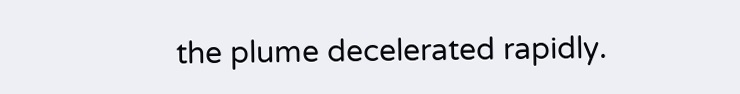the plume decelerated rapidly.